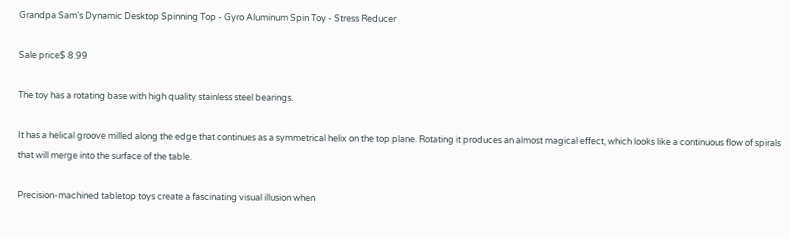Grandpa Sam's Dynamic Desktop Spinning Top - Gyro Aluminum Spin Toy - Stress Reducer

Sale price$ 8.99

The toy has a rotating base with high quality stainless steel bearings.

It has a helical groove milled along the edge that continues as a symmetrical helix on the top plane. Rotating it produces an almost magical effect, which looks like a continuous flow of spirals that will merge into the surface of the table.

Precision-machined tabletop toys create a fascinating visual illusion when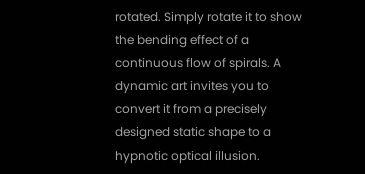rotated. Simply rotate it to show the bending effect of a continuous flow of spirals. A dynamic art invites you to convert it from a precisely designed static shape to a hypnotic optical illusion.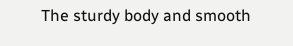The sturdy body and smooth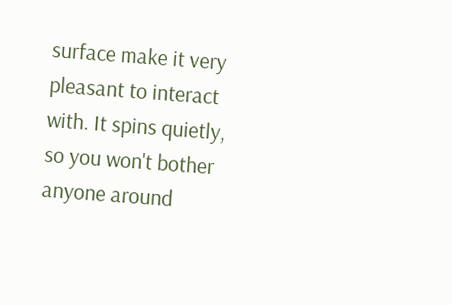surface make it very pleasant to interact with. It spins quietly, so you won't bother anyone around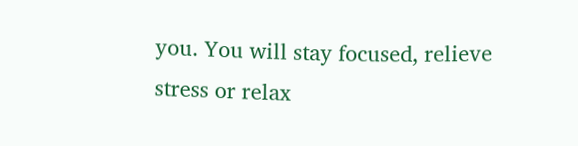you. You will stay focused, relieve stress or relax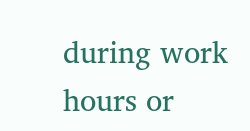during work hours or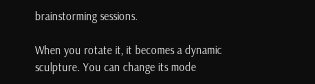brainstorming sessions.

When you rotate it, it becomes a dynamic sculpture. You can change its mode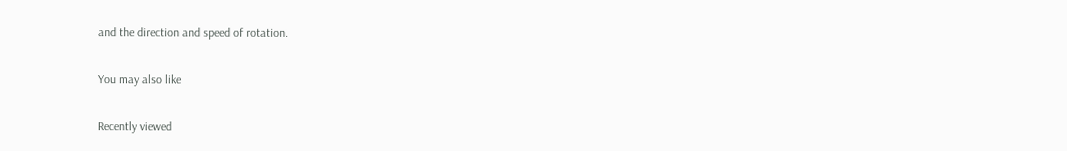and the direction and speed of rotation.

You may also like

Recently viewed